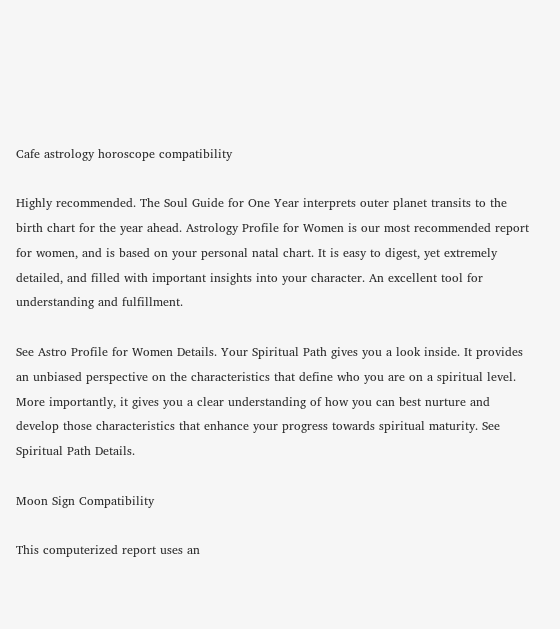Cafe astrology horoscope compatibility

Highly recommended. The Soul Guide for One Year interprets outer planet transits to the birth chart for the year ahead. Astrology Profile for Women is our most recommended report for women, and is based on your personal natal chart. It is easy to digest, yet extremely detailed, and filled with important insights into your character. An excellent tool for understanding and fulfillment.

See Astro Profile for Women Details. Your Spiritual Path gives you a look inside. It provides an unbiased perspective on the characteristics that define who you are on a spiritual level. More importantly, it gives you a clear understanding of how you can best nurture and develop those characteristics that enhance your progress towards spiritual maturity. See Spiritual Path Details.

Moon Sign Compatibility

This computerized report uses an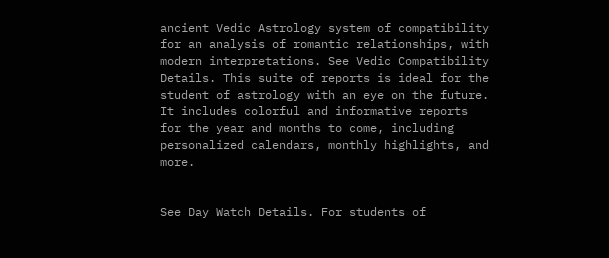ancient Vedic Astrology system of compatibility for an analysis of romantic relationships, with modern interpretations. See Vedic Compatibility Details. This suite of reports is ideal for the student of astrology with an eye on the future. It includes colorful and informative reports for the year and months to come, including personalized calendars, monthly highlights, and more.


See Day Watch Details. For students of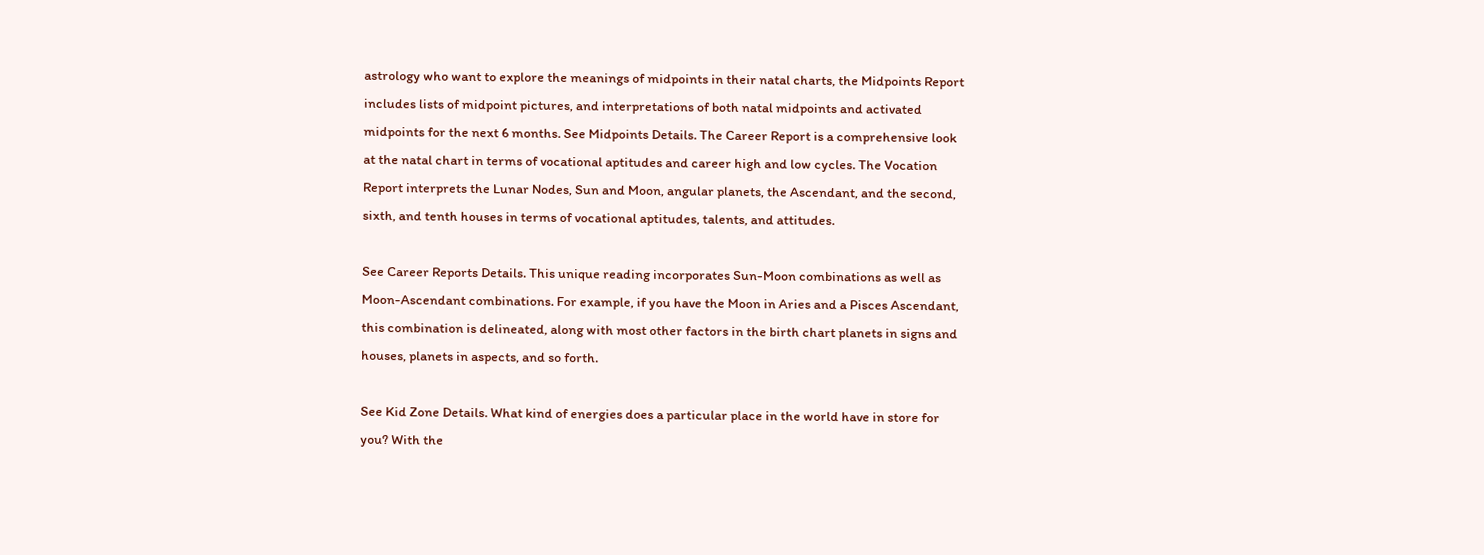astrology who want to explore the meanings of midpoints in their natal charts, the Midpoints Report includes lists of midpoint pictures, and interpretations of both natal midpoints and activated midpoints for the next 6 months. See Midpoints Details. The Career Report is a comprehensive look at the natal chart in terms of vocational aptitudes and career high and low cycles. The Vocation Report interprets the Lunar Nodes, Sun and Moon, angular planets, the Ascendant, and the second, sixth, and tenth houses in terms of vocational aptitudes, talents, and attitudes.

See Career Reports Details. This unique reading incorporates Sun-Moon combinations as well as Moon-Ascendant combinations. For example, if you have the Moon in Aries and a Pisces Ascendant, this combination is delineated, along with most other factors in the birth chart planets in signs and houses, planets in aspects, and so forth.

See Kid Zone Details. What kind of energies does a particular place in the world have in store for you? With the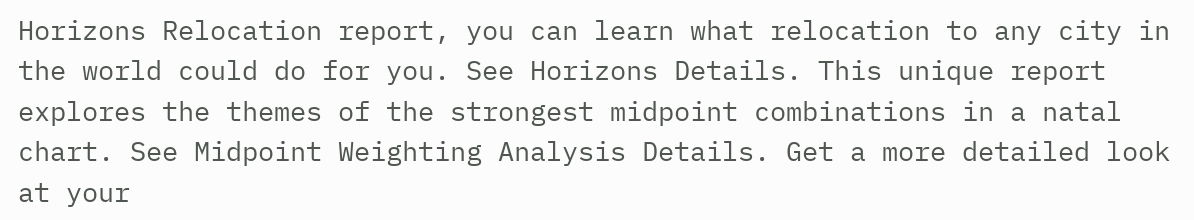Horizons Relocation report, you can learn what relocation to any city in the world could do for you. See Horizons Details. This unique report explores the themes of the strongest midpoint combinations in a natal chart. See Midpoint Weighting Analysis Details. Get a more detailed look at your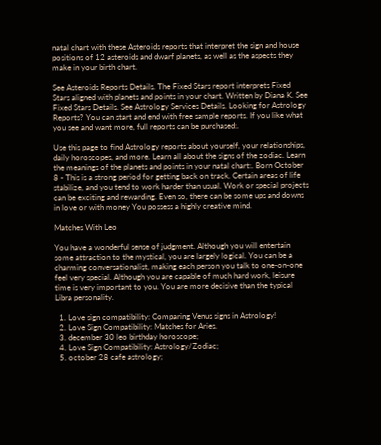natal chart with these Asteroids reports that interpret the sign and house positions of 12 asteroids and dwarf planets, as well as the aspects they make in your birth chart.

See Asteroids Reports Details. The Fixed Stars report interprets Fixed Stars aligned with planets and points in your chart. Written by Diana K. See Fixed Stars Details. See Astrology Services Details. Looking for Astrology Reports? You can start and end with free sample reports. If you like what you see and want more, full reports can be purchased:.

Use this page to find Astrology reports about yourself, your relationships, daily horoscopes, and more. Learn all about the signs of the zodiac. Learn the meanings of the planets and points in your natal chart:. Born October 8 - This is a strong period for getting back on track. Certain areas of life stabilize, and you tend to work harder than usual. Work or special projects can be exciting and rewarding. Even so, there can be some ups and downs in love or with money You possess a highly creative mind.

Matches With Leo

You have a wonderful sense of judgment. Although you will entertain some attraction to the mystical, you are largely logical. You can be a charming conversationalist, making each person you talk to one-on-one feel very special. Although you are capable of much hard work, leisure time is very important to you. You are more decisive than the typical Libra personality.

  1. Love sign compatibility: Comparing Venus signs in Astrology!
  2. Love Sign Compatibility: Matches for Aries.
  3. december 30 leo birthday horoscope;
  4. Love Sign Compatibility: Astrology/Zodiac;
  5. october 28 cafe astrology;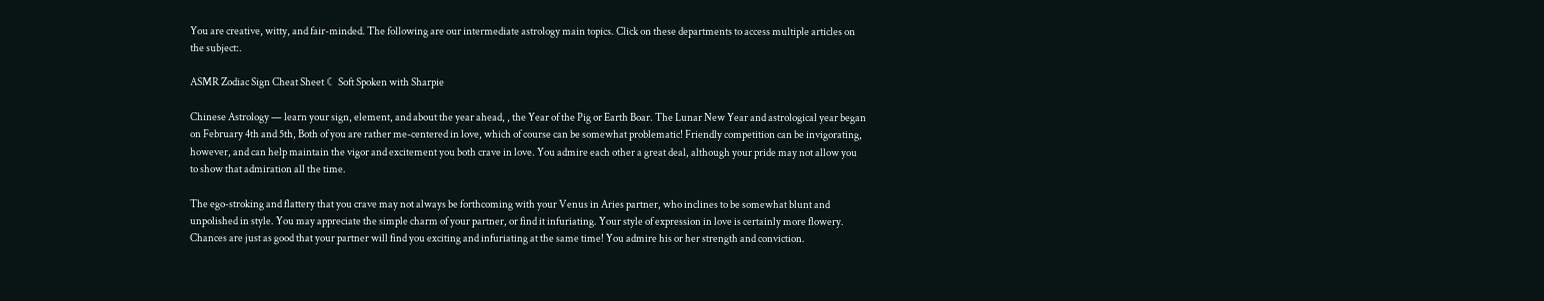You are creative, witty, and fair-minded. The following are our intermediate astrology main topics. Click on these departments to access multiple articles on the subject:.

ASMR Zodiac Sign Cheat Sheet ☾ Soft Spoken with Sharpie

Chinese Astrology — learn your sign, element, and about the year ahead, , the Year of the Pig or Earth Boar. The Lunar New Year and astrological year began on February 4th and 5th, Both of you are rather me-centered in love, which of course can be somewhat problematic! Friendly competition can be invigorating, however, and can help maintain the vigor and excitement you both crave in love. You admire each other a great deal, although your pride may not allow you to show that admiration all the time.

The ego-stroking and flattery that you crave may not always be forthcoming with your Venus in Aries partner, who inclines to be somewhat blunt and unpolished in style. You may appreciate the simple charm of your partner, or find it infuriating. Your style of expression in love is certainly more flowery. Chances are just as good that your partner will find you exciting and infuriating at the same time! You admire his or her strength and conviction.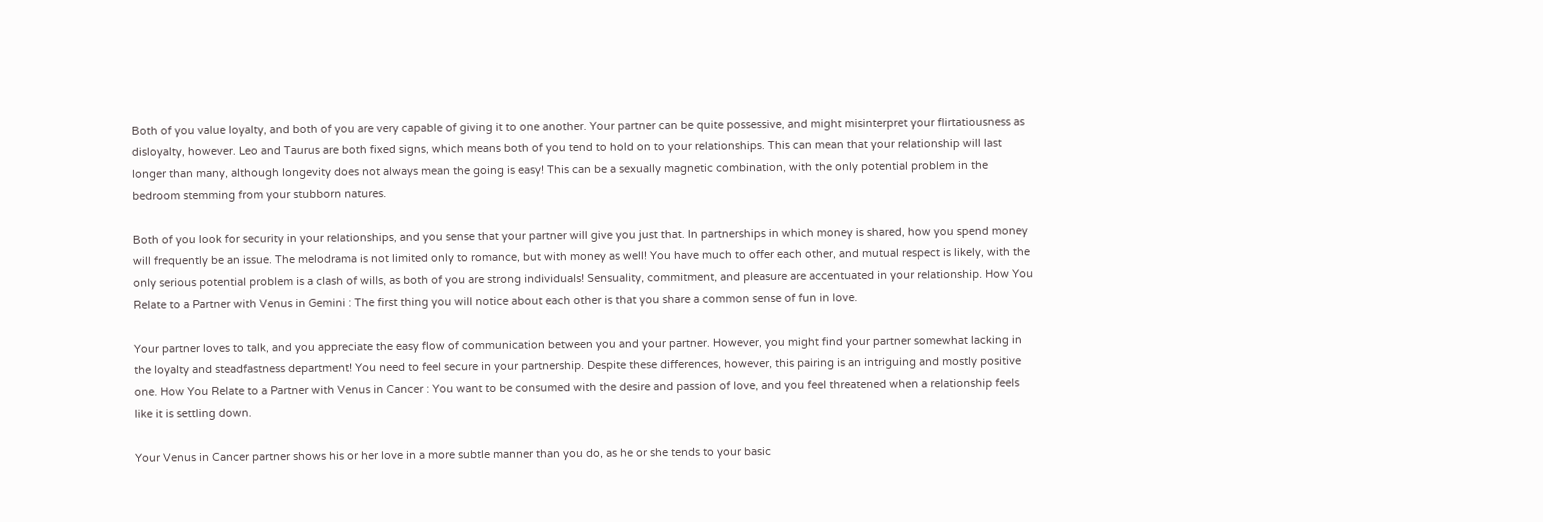Both of you value loyalty, and both of you are very capable of giving it to one another. Your partner can be quite possessive, and might misinterpret your flirtatiousness as disloyalty, however. Leo and Taurus are both fixed signs, which means both of you tend to hold on to your relationships. This can mean that your relationship will last longer than many, although longevity does not always mean the going is easy! This can be a sexually magnetic combination, with the only potential problem in the bedroom stemming from your stubborn natures.

Both of you look for security in your relationships, and you sense that your partner will give you just that. In partnerships in which money is shared, how you spend money will frequently be an issue. The melodrama is not limited only to romance, but with money as well! You have much to offer each other, and mutual respect is likely, with the only serious potential problem is a clash of wills, as both of you are strong individuals! Sensuality, commitment, and pleasure are accentuated in your relationship. How You Relate to a Partner with Venus in Gemini : The first thing you will notice about each other is that you share a common sense of fun in love.

Your partner loves to talk, and you appreciate the easy flow of communication between you and your partner. However, you might find your partner somewhat lacking in the loyalty and steadfastness department! You need to feel secure in your partnership. Despite these differences, however, this pairing is an intriguing and mostly positive one. How You Relate to a Partner with Venus in Cancer : You want to be consumed with the desire and passion of love, and you feel threatened when a relationship feels like it is settling down.

Your Venus in Cancer partner shows his or her love in a more subtle manner than you do, as he or she tends to your basic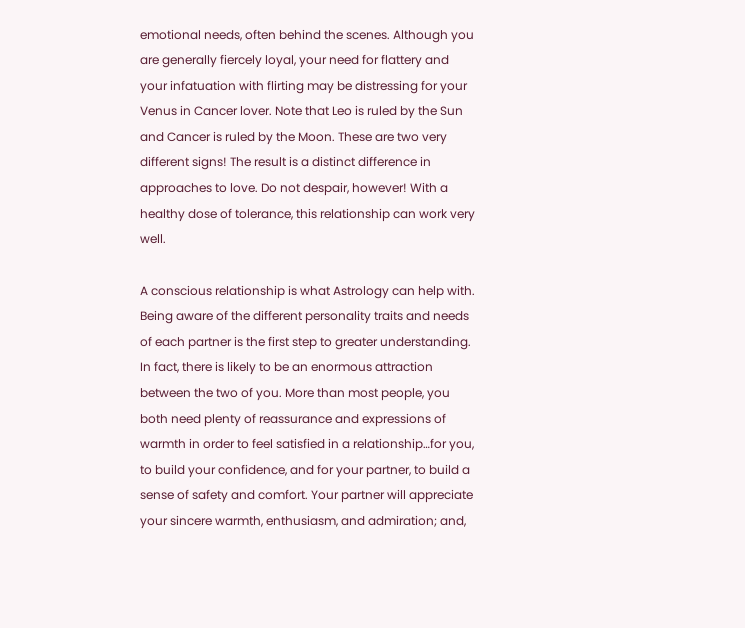emotional needs, often behind the scenes. Although you are generally fiercely loyal, your need for flattery and your infatuation with flirting may be distressing for your Venus in Cancer lover. Note that Leo is ruled by the Sun and Cancer is ruled by the Moon. These are two very different signs! The result is a distinct difference in approaches to love. Do not despair, however! With a healthy dose of tolerance, this relationship can work very well.

A conscious relationship is what Astrology can help with. Being aware of the different personality traits and needs of each partner is the first step to greater understanding. In fact, there is likely to be an enormous attraction between the two of you. More than most people, you both need plenty of reassurance and expressions of warmth in order to feel satisfied in a relationship…for you, to build your confidence, and for your partner, to build a sense of safety and comfort. Your partner will appreciate your sincere warmth, enthusiasm, and admiration; and,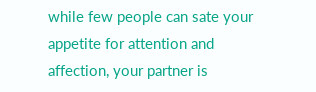while few people can sate your appetite for attention and affection, your partner is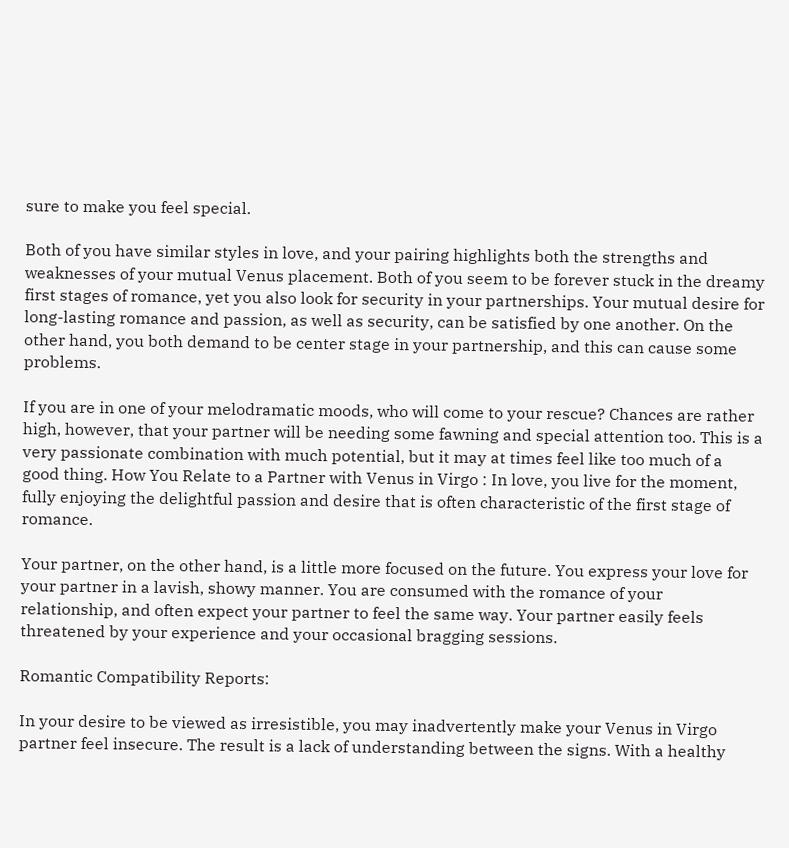sure to make you feel special.

Both of you have similar styles in love, and your pairing highlights both the strengths and weaknesses of your mutual Venus placement. Both of you seem to be forever stuck in the dreamy first stages of romance, yet you also look for security in your partnerships. Your mutual desire for long-lasting romance and passion, as well as security, can be satisfied by one another. On the other hand, you both demand to be center stage in your partnership, and this can cause some problems.

If you are in one of your melodramatic moods, who will come to your rescue? Chances are rather high, however, that your partner will be needing some fawning and special attention too. This is a very passionate combination with much potential, but it may at times feel like too much of a good thing. How You Relate to a Partner with Venus in Virgo : In love, you live for the moment, fully enjoying the delightful passion and desire that is often characteristic of the first stage of romance.

Your partner, on the other hand, is a little more focused on the future. You express your love for your partner in a lavish, showy manner. You are consumed with the romance of your relationship, and often expect your partner to feel the same way. Your partner easily feels threatened by your experience and your occasional bragging sessions.

Romantic Compatibility Reports:

In your desire to be viewed as irresistible, you may inadvertently make your Venus in Virgo partner feel insecure. The result is a lack of understanding between the signs. With a healthy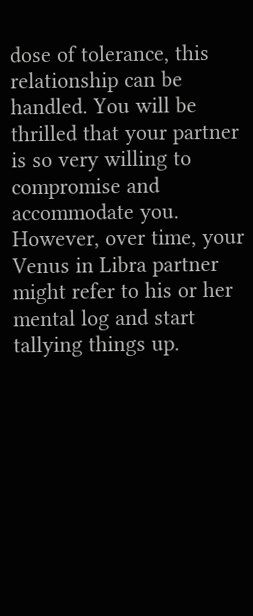dose of tolerance, this relationship can be handled. You will be thrilled that your partner is so very willing to compromise and accommodate you. However, over time, your Venus in Libra partner might refer to his or her mental log and start tallying things up.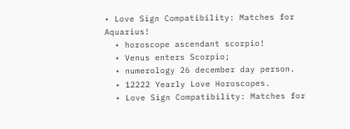• Love Sign Compatibility: Matches for Aquarius!
  • horoscope ascendant scorpio!
  • Venus enters Scorpio;
  • numerology 26 december day person.
  • 12222 Yearly Love Horoscopes.
  • Love Sign Compatibility: Matches for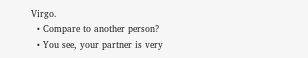Virgo.
  • Compare to another person?
  • You see, your partner is very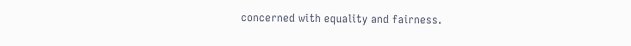concerned with equality and fairness.